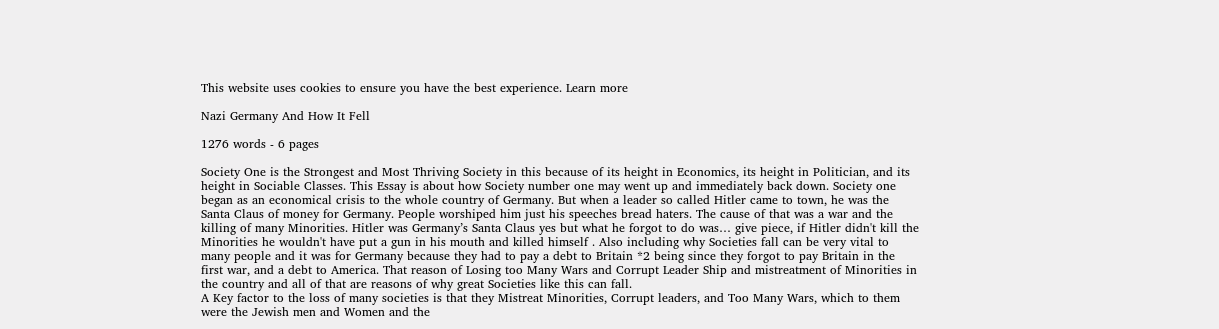This website uses cookies to ensure you have the best experience. Learn more

Nazi Germany And How It Fell

1276 words - 6 pages

Society One is the Strongest and Most Thriving Society in this because of its height in Economics, its height in Politician, and its height in Sociable Classes. This Essay is about how Society number one may went up and immediately back down. Society one began as an economical crisis to the whole country of Germany. But when a leader so called Hitler came to town, he was the Santa Claus of money for Germany. People worshiped him just his speeches bread haters. The cause of that was a war and the killing of many Minorities. Hitler was Germany’s Santa Claus yes but what he forgot to do was… give piece, if Hitler didn't kill the Minorities he wouldn't have put a gun in his mouth and killed himself . Also including why Societies fall can be very vital to many people and it was for Germany because they had to pay a debt to Britain *2 being since they forgot to pay Britain in the first war, and a debt to America. That reason of Losing too Many Wars and Corrupt Leader Ship and mistreatment of Minorities in the country and all of that are reasons of why great Societies like this can fall.
A Key factor to the loss of many societies is that they Mistreat Minorities, Corrupt leaders, and Too Many Wars, which to them were the Jewish men and Women and the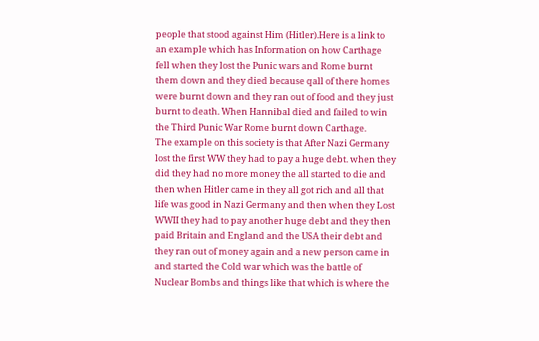people that stood against Him (Hitler).Here is a link to an example which has Information on how Carthage fell when they lost the Punic wars and Rome burnt them down and they died because qall of there homes were burnt down and they ran out of food and they just burnt to death. When Hannibal died and failed to win the Third Punic War Rome burnt down Carthage.
The example on this society is that After Nazi Germany lost the first WW they had to pay a huge debt. when they did they had no more money the all started to die and then when Hitler came in they all got rich and all that life was good in Nazi Germany and then when they Lost WWII they had to pay another huge debt and they then paid Britain and England and the USA their debt and they ran out of money again and a new person came in and started the Cold war which was the battle of Nuclear Bombs and things like that which is where the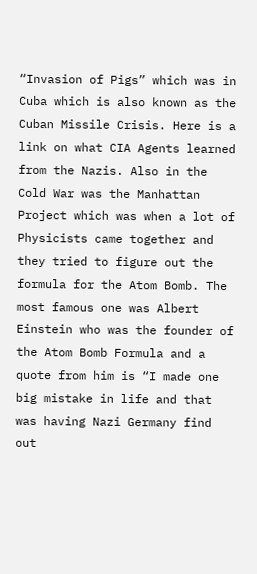“Invasion of Pigs” which was in Cuba which is also known as the Cuban Missile Crisis. Here is a link on what CIA Agents learned from the Nazis. Also in the Cold War was the Manhattan Project which was when a lot of Physicists came together and they tried to figure out the formula for the Atom Bomb. The most famous one was Albert Einstein who was the founder of the Atom Bomb Formula and a quote from him is “I made one big mistake in life and that was having Nazi Germany find out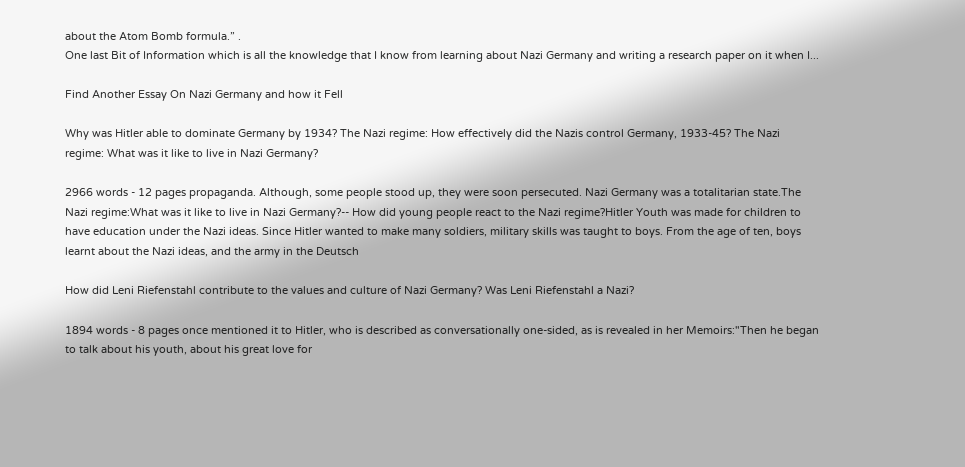about the Atom Bomb formula.” .
One last Bit of Information which is all the knowledge that I know from learning about Nazi Germany and writing a research paper on it when I...

Find Another Essay On Nazi Germany and how it Fell

Why was Hitler able to dominate Germany by 1934? The Nazi regime: How effectively did the Nazis control Germany, 1933-45? The Nazi regime: What was it like to live in Nazi Germany?

2966 words - 12 pages propaganda. Although, some people stood up, they were soon persecuted. Nazi Germany was a totalitarian state.The Nazi regime:What was it like to live in Nazi Germany?-- How did young people react to the Nazi regime?Hitler Youth was made for children to have education under the Nazi ideas. Since Hitler wanted to make many soldiers, military skills was taught to boys. From the age of ten, boys learnt about the Nazi ideas, and the army in the Deutsch

How did Leni Riefenstahl contribute to the values and culture of Nazi Germany? Was Leni Riefenstahl a Nazi?

1894 words - 8 pages once mentioned it to Hitler, who is described as conversationally one-sided, as is revealed in her Memoirs:"Then he began to talk about his youth, about his great love for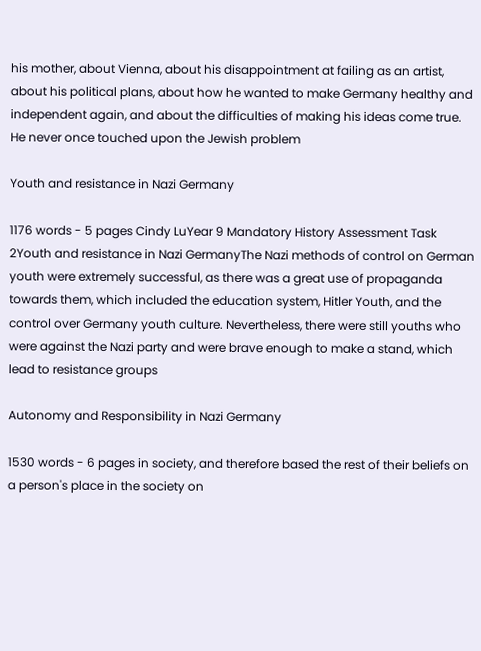his mother, about Vienna, about his disappointment at failing as an artist, about his political plans, about how he wanted to make Germany healthy and independent again, and about the difficulties of making his ideas come true. He never once touched upon the Jewish problem

Youth and resistance in Nazi Germany

1176 words - 5 pages Cindy LuYear 9 Mandatory History Assessment Task 2Youth and resistance in Nazi GermanyThe Nazi methods of control on German youth were extremely successful, as there was a great use of propaganda towards them, which included the education system, Hitler Youth, and the control over Germany youth culture. Nevertheless, there were still youths who were against the Nazi party and were brave enough to make a stand, which lead to resistance groups

Autonomy and Responsibility in Nazi Germany

1530 words - 6 pages in society, and therefore based the rest of their beliefs on a person's place in the society on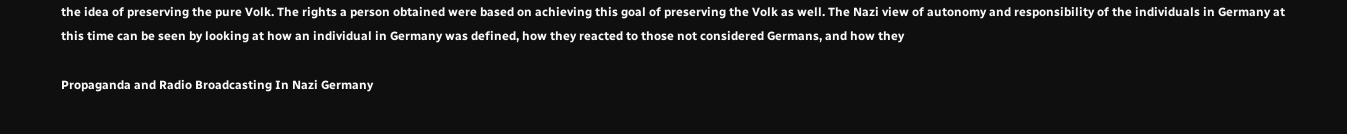the idea of preserving the pure Volk. The rights a person obtained were based on achieving this goal of preserving the Volk as well. The Nazi view of autonomy and responsibility of the individuals in Germany at this time can be seen by looking at how an individual in Germany was defined, how they reacted to those not considered Germans, and how they

Propaganda and Radio Broadcasting In Nazi Germany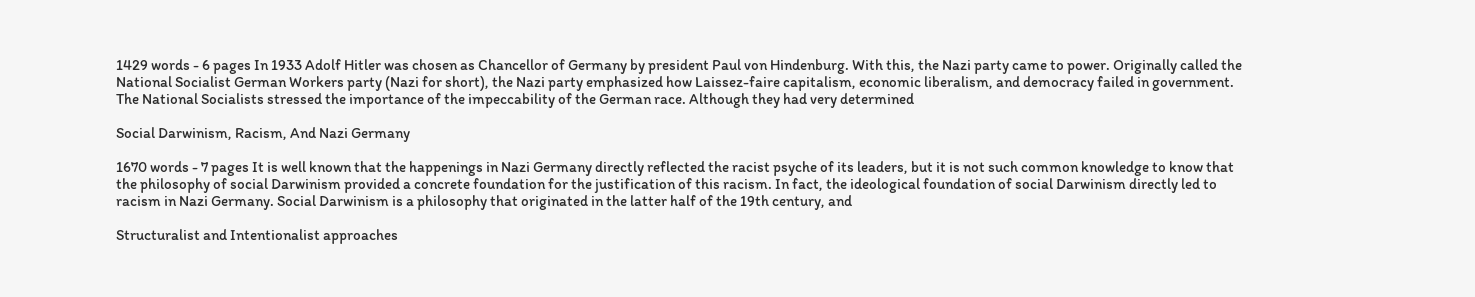1429 words - 6 pages In 1933 Adolf Hitler was chosen as Chancellor of Germany by president Paul von Hindenburg. With this, the Nazi party came to power. Originally called the National Socialist German Workers party (Nazi for short), the Nazi party emphasized how Laissez-faire capitalism, economic liberalism, and democracy failed in government. The National Socialists stressed the importance of the impeccability of the German race. Although they had very determined

Social Darwinism, Racism, And Nazi Germany

1670 words - 7 pages It is well known that the happenings in Nazi Germany directly reflected the racist psyche of its leaders, but it is not such common knowledge to know that the philosophy of social Darwinism provided a concrete foundation for the justification of this racism. In fact, the ideological foundation of social Darwinism directly led to racism in Nazi Germany. Social Darwinism is a philosophy that originated in the latter half of the 19th century, and

Structuralist and Intentionalist approaches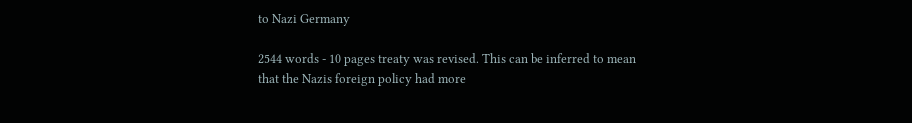to Nazi Germany

2544 words - 10 pages treaty was revised. This can be inferred to mean that the Nazis foreign policy had more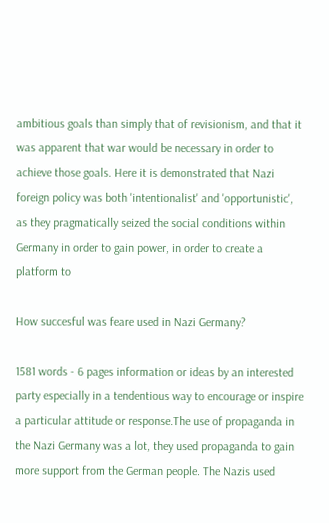ambitious goals than simply that of revisionism, and that it was apparent that war would be necessary in order to achieve those goals. Here it is demonstrated that Nazi foreign policy was both 'intentionalist' and 'opportunistic', as they pragmatically seized the social conditions within Germany in order to gain power, in order to create a platform to

How succesful was feare used in Nazi Germany?

1581 words - 6 pages information or ideas by an interested party especially in a tendentious way to encourage or inspire a particular attitude or response.The use of propaganda in the Nazi Germany was a lot, they used propaganda to gain more support from the German people. The Nazis used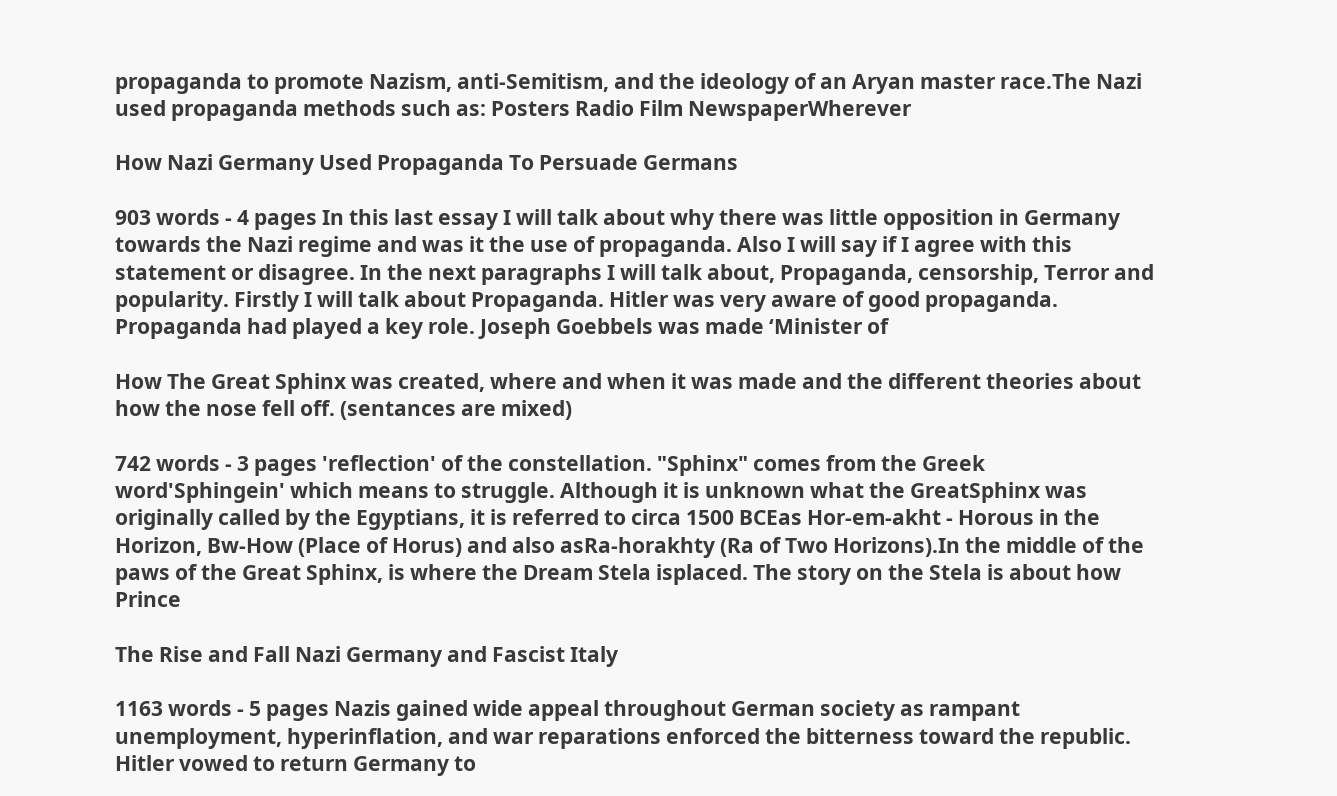propaganda to promote Nazism, anti-Semitism, and the ideology of an Aryan master race.The Nazi used propaganda methods such as: Posters Radio Film NewspaperWherever

How Nazi Germany Used Propaganda To Persuade Germans

903 words - 4 pages In this last essay I will talk about why there was little opposition in Germany towards the Nazi regime and was it the use of propaganda. Also I will say if I agree with this statement or disagree. In the next paragraphs I will talk about, Propaganda, censorship, Terror and popularity. Firstly I will talk about Propaganda. Hitler was very aware of good propaganda. Propaganda had played a key role. Joseph Goebbels was made ‘Minister of

How The Great Sphinx was created, where and when it was made and the different theories about how the nose fell off. (sentances are mixed)

742 words - 3 pages 'reflection' of the constellation. "Sphinx" comes from the Greek word'Sphingein' which means to struggle. Although it is unknown what the GreatSphinx was originally called by the Egyptians, it is referred to circa 1500 BCEas Hor-em-akht - Horous in the Horizon, Bw-How (Place of Horus) and also asRa-horakhty (Ra of Two Horizons).In the middle of the paws of the Great Sphinx, is where the Dream Stela isplaced. The story on the Stela is about how Prince

The Rise and Fall Nazi Germany and Fascist Italy

1163 words - 5 pages Nazis gained wide appeal throughout German society as rampant unemployment, hyperinflation, and war reparations enforced the bitterness toward the republic. Hitler vowed to return Germany to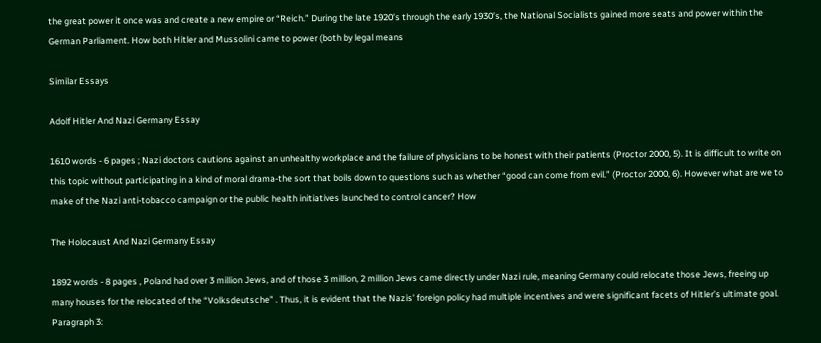the great power it once was and create a new empire or “Reich.” During the late 1920’s through the early 1930’s, the National Socialists gained more seats and power within the German Parliament. How both Hitler and Mussolini came to power (both by legal means

Similar Essays

Adolf Hitler And Nazi Germany Essay

1610 words - 6 pages ; Nazi doctors cautions against an unhealthy workplace and the failure of physicians to be honest with their patients (Proctor 2000, 5). It is difficult to write on this topic without participating in a kind of moral drama-the sort that boils down to questions such as whether “good can come from evil.” (Proctor 2000, 6). However what are we to make of the Nazi anti-tobacco campaign or the public health initiatives launched to control cancer? How

The Holocaust And Nazi Germany Essay

1892 words - 8 pages , Poland had over 3 million Jews, and of those 3 million, 2 million Jews came directly under Nazi rule, meaning Germany could relocate those Jews, freeing up many houses for the relocated of the “Volksdeutsche” . Thus, it is evident that the Nazis’ foreign policy had multiple incentives and were significant facets of Hitler’s ultimate goal. Paragraph 3: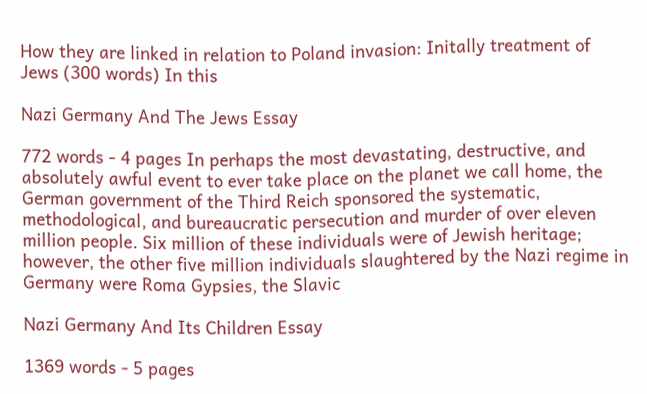How they are linked in relation to Poland invasion: Initally treatment of Jews (300 words) In this

Nazi Germany And The Jews Essay

772 words - 4 pages In perhaps the most devastating, destructive, and absolutely awful event to ever take place on the planet we call home, the German government of the Third Reich sponsored the systematic, methodological, and bureaucratic persecution and murder of over eleven million people. Six million of these individuals were of Jewish heritage; however, the other five million individuals slaughtered by the Nazi regime in Germany were Roma Gypsies, the Slavic

Nazi Germany And Its Children Essay

1369 words - 5 pages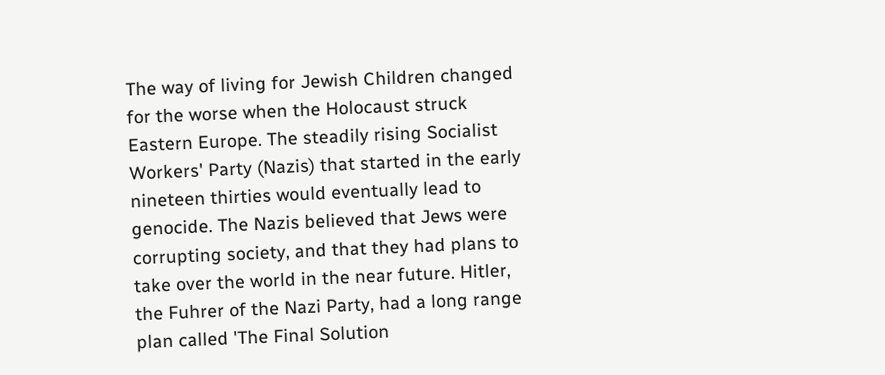The way of living for Jewish Children changed for the worse when the Holocaust struck Eastern Europe. The steadily rising Socialist Workers' Party (Nazis) that started in the early nineteen thirties would eventually lead to genocide. The Nazis believed that Jews were corrupting society, and that they had plans to take over the world in the near future. Hitler, the Fuhrer of the Nazi Party, had a long range plan called 'The Final Solution